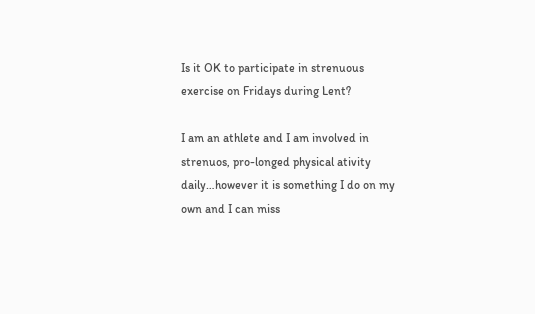Is it OK to participate in strenuous exercise on Fridays during Lent?

I am an athlete and I am involved in strenuos, pro-longed physical ativity daily…however it is something I do on my own and I can miss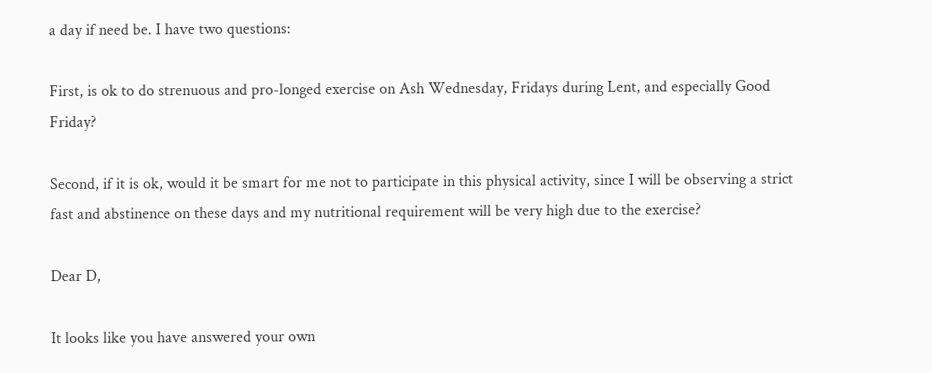a day if need be. I have two questions:

First, is ok to do strenuous and pro-longed exercise on Ash Wednesday, Fridays during Lent, and especially Good Friday?

Second, if it is ok, would it be smart for me not to participate in this physical activity, since I will be observing a strict fast and abstinence on these days and my nutritional requirement will be very high due to the exercise?

Dear D,

It looks like you have answered your own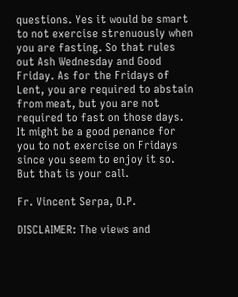questions. Yes it would be smart to not exercise strenuously when you are fasting. So that rules out Ash Wednesday and Good Friday. As for the Fridays of Lent, you are required to abstain from meat, but you are not required to fast on those days. It might be a good penance for you to not exercise on Fridays since you seem to enjoy it so. But that is your call.

Fr. Vincent Serpa, O.P.

DISCLAIMER: The views and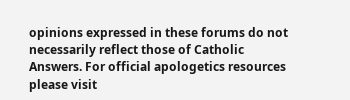opinions expressed in these forums do not necessarily reflect those of Catholic Answers. For official apologetics resources please visit